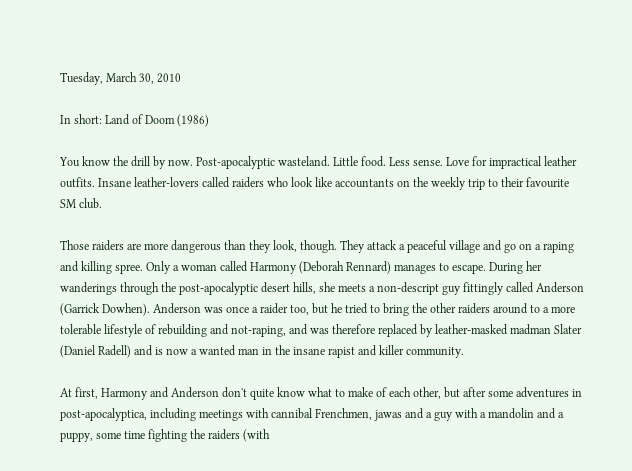Tuesday, March 30, 2010

In short: Land of Doom (1986)

You know the drill by now. Post-apocalyptic wasteland. Little food. Less sense. Love for impractical leather outfits. Insane leather-lovers called raiders who look like accountants on the weekly trip to their favourite SM club.

Those raiders are more dangerous than they look, though. They attack a peaceful village and go on a raping and killing spree. Only a woman called Harmony (Deborah Rennard) manages to escape. During her wanderings through the post-apocalyptic desert hills, she meets a non-descript guy fittingly called Anderson (Garrick Dowhen). Anderson was once a raider too, but he tried to bring the other raiders around to a more tolerable lifestyle of rebuilding and not-raping, and was therefore replaced by leather-masked madman Slater (Daniel Radell) and is now a wanted man in the insane rapist and killer community.

At first, Harmony and Anderson don't quite know what to make of each other, but after some adventures in post-apocalyptica, including meetings with cannibal Frenchmen, jawas and a guy with a mandolin and a puppy, some time fighting the raiders (with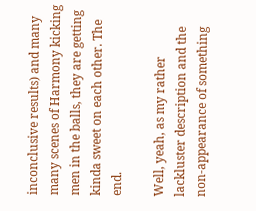inconclusive results) and many many scenes of Harmony kicking men in the balls, they are getting kinda sweet on each other. The end.

Well, yeah, as my rather lackluster description and the non-appearance of something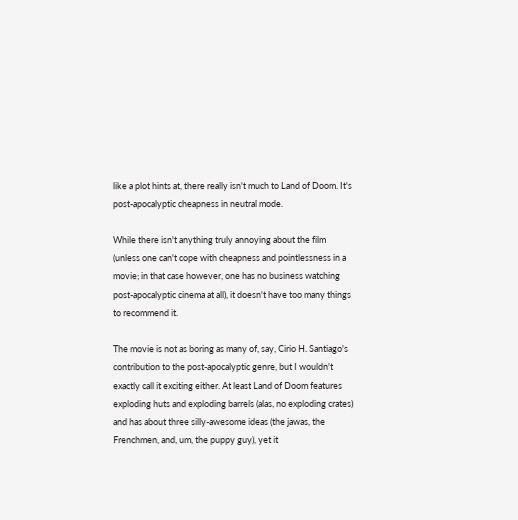like a plot hints at, there really isn't much to Land of Doom. It's post-apocalyptic cheapness in neutral mode.

While there isn't anything truly annoying about the film (unless one can't cope with cheapness and pointlessness in a movie; in that case however, one has no business watching post-apocalyptic cinema at all), it doesn't have too many things to recommend it.

The movie is not as boring as many of, say, Cirio H. Santiago's contribution to the post-apocalyptic genre, but I wouldn't exactly call it exciting either. At least Land of Doom features exploding huts and exploding barrels (alas, no exploding crates) and has about three silly-awesome ideas (the jawas, the Frenchmen, and, um, the puppy guy), yet it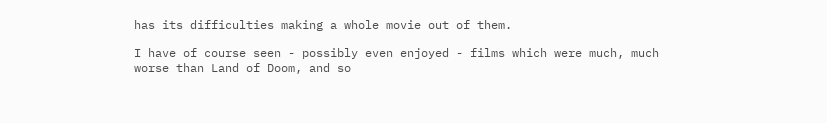has its difficulties making a whole movie out of them.

I have of course seen - possibly even enjoyed - films which were much, much worse than Land of Doom, and so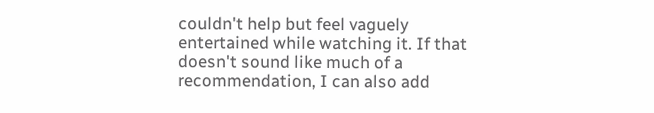couldn't help but feel vaguely entertained while watching it. If that doesn't sound like much of a recommendation, I can also add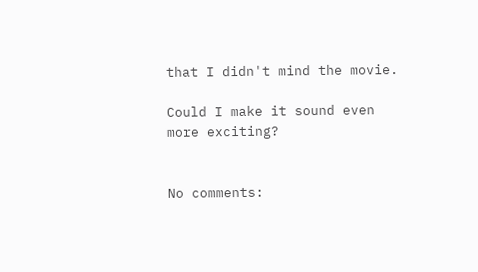that I didn't mind the movie.

Could I make it sound even more exciting?


No comments: